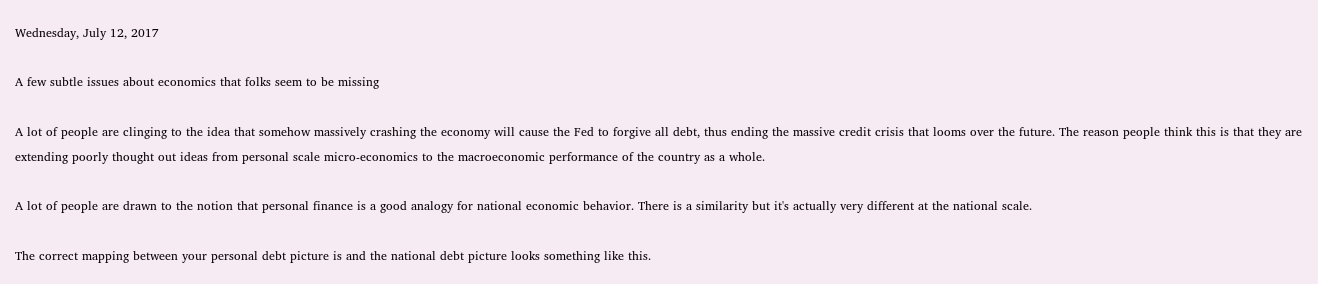Wednesday, July 12, 2017

A few subtle issues about economics that folks seem to be missing

A lot of people are clinging to the idea that somehow massively crashing the economy will cause the Fed to forgive all debt, thus ending the massive credit crisis that looms over the future. The reason people think this is that they are extending poorly thought out ideas from personal scale micro-economics to the macroeconomic performance of the country as a whole.

A lot of people are drawn to the notion that personal finance is a good analogy for national economic behavior. There is a similarity but it's actually very different at the national scale.

The correct mapping between your personal debt picture is and the national debt picture looks something like this.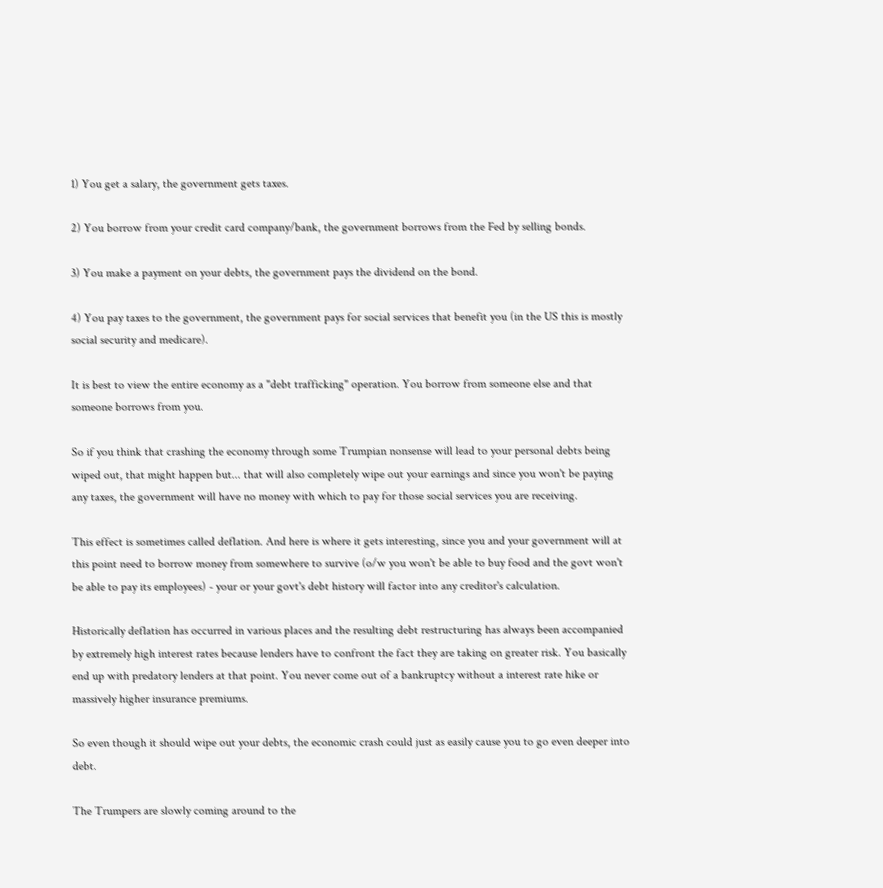1) You get a salary, the government gets taxes.

2) You borrow from your credit card company/bank, the government borrows from the Fed by selling bonds.

3) You make a payment on your debts, the government pays the dividend on the bond.

4) You pay taxes to the government, the government pays for social services that benefit you (in the US this is mostly social security and medicare).

It is best to view the entire economy as a "debt trafficking" operation. You borrow from someone else and that someone borrows from you.

So if you think that crashing the economy through some Trumpian nonsense will lead to your personal debts being wiped out, that might happen but... that will also completely wipe out your earnings and since you won't be paying any taxes, the government will have no money with which to pay for those social services you are receiving.

This effect is sometimes called deflation. And here is where it gets interesting, since you and your government will at this point need to borrow money from somewhere to survive (o/w you won't be able to buy food and the govt won't be able to pay its employees) - your or your govt's debt history will factor into any creditor's calculation.

Historically deflation has occurred in various places and the resulting debt restructuring has always been accompanied by extremely high interest rates because lenders have to confront the fact they are taking on greater risk. You basically end up with predatory lenders at that point. You never come out of a bankruptcy without a interest rate hike or massively higher insurance premiums.

So even though it should wipe out your debts, the economic crash could just as easily cause you to go even deeper into debt.

The Trumpers are slowly coming around to the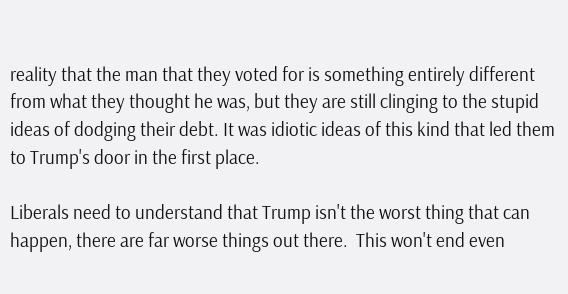reality that the man that they voted for is something entirely different from what they thought he was, but they are still clinging to the stupid ideas of dodging their debt. It was idiotic ideas of this kind that led them to Trump's door in the first place.

Liberals need to understand that Trump isn't the worst thing that can happen, there are far worse things out there.  This won't end even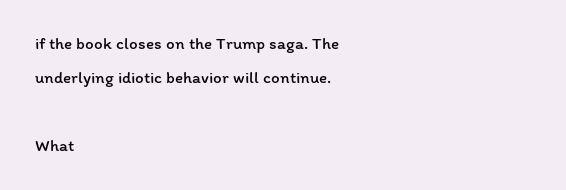if the book closes on the Trump saga. The underlying idiotic behavior will continue.

What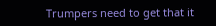Trumpers need to get that it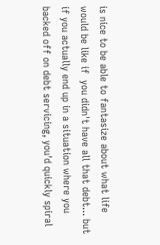is nice to be able to fantasize about what life would be like if  you didn't have all that debt... but if you actually end up in a situation where you backed off on debt servicing, you'd quickly spiral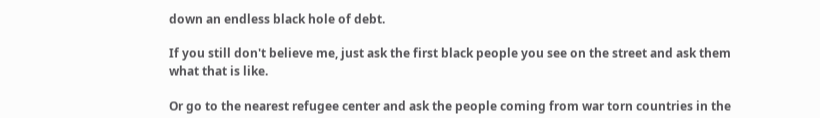down an endless black hole of debt.

If you still don't believe me, just ask the first black people you see on the street and ask them what that is like.

Or go to the nearest refugee center and ask the people coming from war torn countries in the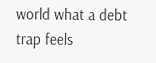world what a debt trap feels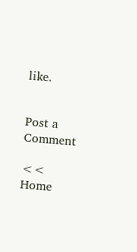like.


Post a Comment

<< Home